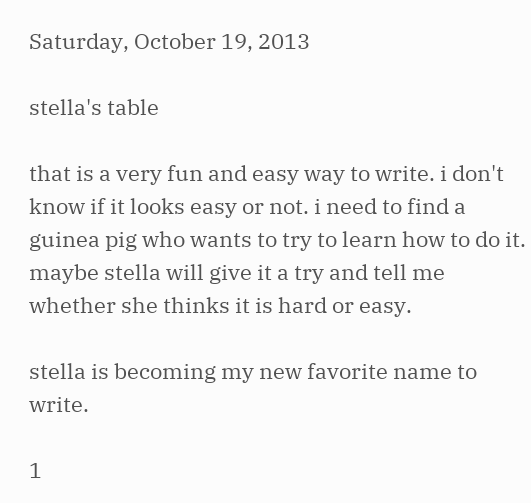Saturday, October 19, 2013

stella's table

that is a very fun and easy way to write. i don't know if it looks easy or not. i need to find a guinea pig who wants to try to learn how to do it. maybe stella will give it a try and tell me whether she thinks it is hard or easy.

stella is becoming my new favorite name to write.

1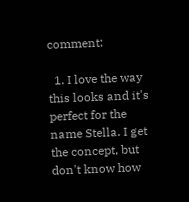comment:

  1. I love the way this looks and it's perfect for the name Stella. I get the concept, but don't know how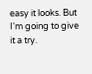easy it looks. But I'm going to give it a try.